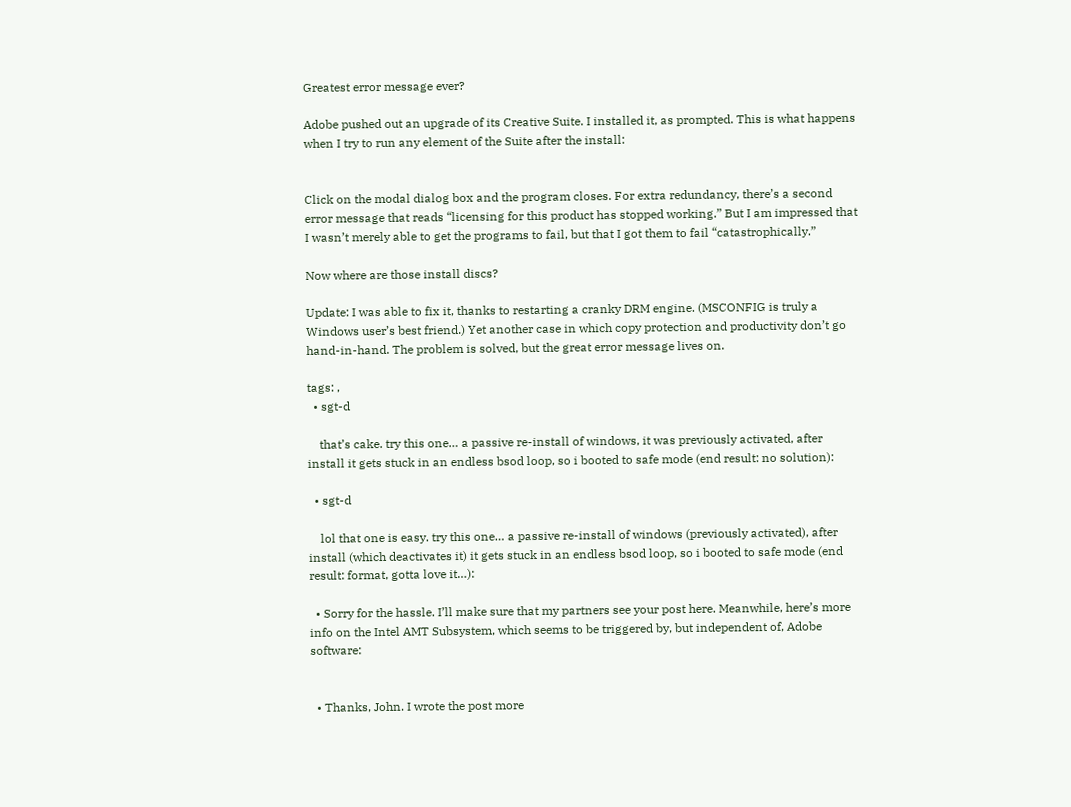Greatest error message ever?

Adobe pushed out an upgrade of its Creative Suite. I installed it, as prompted. This is what happens when I try to run any element of the Suite after the install:


Click on the modal dialog box and the program closes. For extra redundancy, there’s a second error message that reads “licensing for this product has stopped working.” But I am impressed that I wasn’t merely able to get the programs to fail, but that I got them to fail “catastrophically.”

Now where are those install discs?

Update: I was able to fix it, thanks to restarting a cranky DRM engine. (MSCONFIG is truly a Windows user’s best friend.) Yet another case in which copy protection and productivity don’t go hand-in-hand. The problem is solved, but the great error message lives on.

tags: ,
  • sgt-d

    that’s cake. try this one… a passive re-install of windows, it was previously activated, after install it gets stuck in an endless bsod loop, so i booted to safe mode (end result: no solution):

  • sgt-d

    lol that one is easy. try this one… a passive re-install of windows (previously activated), after install (which deactivates it) it gets stuck in an endless bsod loop, so i booted to safe mode (end result: format, gotta love it…):

  • Sorry for the hassle. I’ll make sure that my partners see your post here. Meanwhile, here’s more info on the Intel AMT Subsystem, which seems to be triggered by, but independent of, Adobe software:


  • Thanks, John. I wrote the post more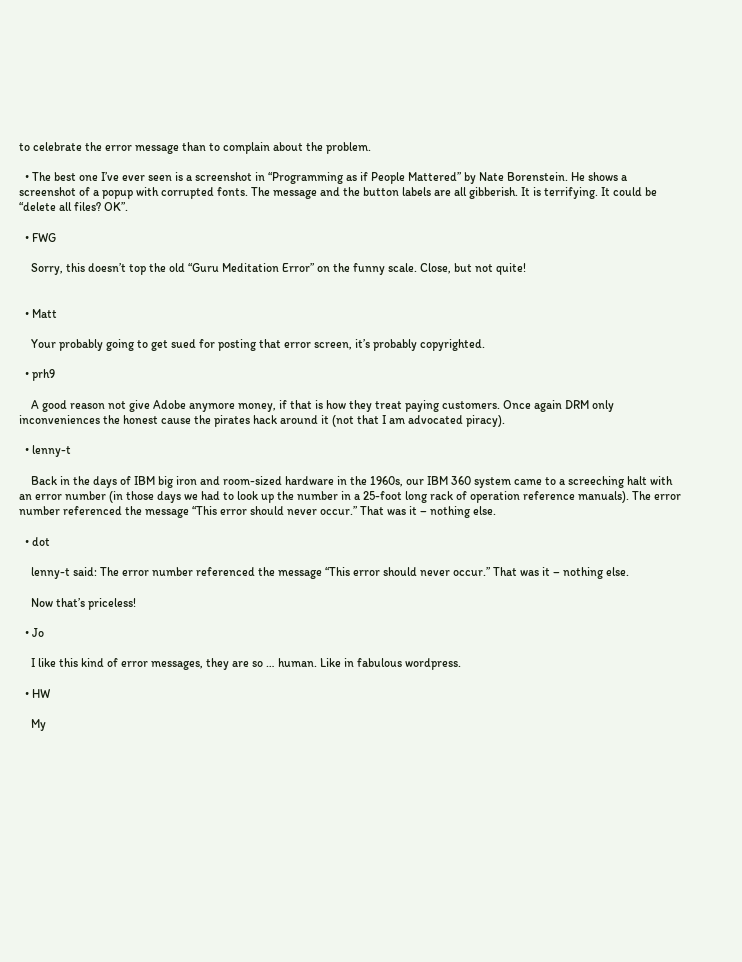to celebrate the error message than to complain about the problem.

  • The best one I’ve ever seen is a screenshot in “Programming as if People Mattered” by Nate Borenstein. He shows a screenshot of a popup with corrupted fonts. The message and the button labels are all gibberish. It is terrifying. It could be “delete all files? OK”.

  • FWG

    Sorry, this doesn’t top the old “Guru Meditation Error” on the funny scale. Close, but not quite!


  • Matt

    Your probably going to get sued for posting that error screen, it’s probably copyrighted.

  • prh9

    A good reason not give Adobe anymore money, if that is how they treat paying customers. Once again DRM only inconveniences the honest cause the pirates hack around it (not that I am advocated piracy).

  • lenny-t

    Back in the days of IBM big iron and room-sized hardware in the 1960s, our IBM 360 system came to a screeching halt with an error number (in those days we had to look up the number in a 25-foot long rack of operation reference manuals). The error number referenced the message “This error should never occur.” That was it – nothing else.

  • dot

    lenny-t said: The error number referenced the message “This error should never occur.” That was it – nothing else.

    Now that’s priceless!

  • Jo

    I like this kind of error messages, they are so … human. Like in fabulous wordpress.

  • HW

    My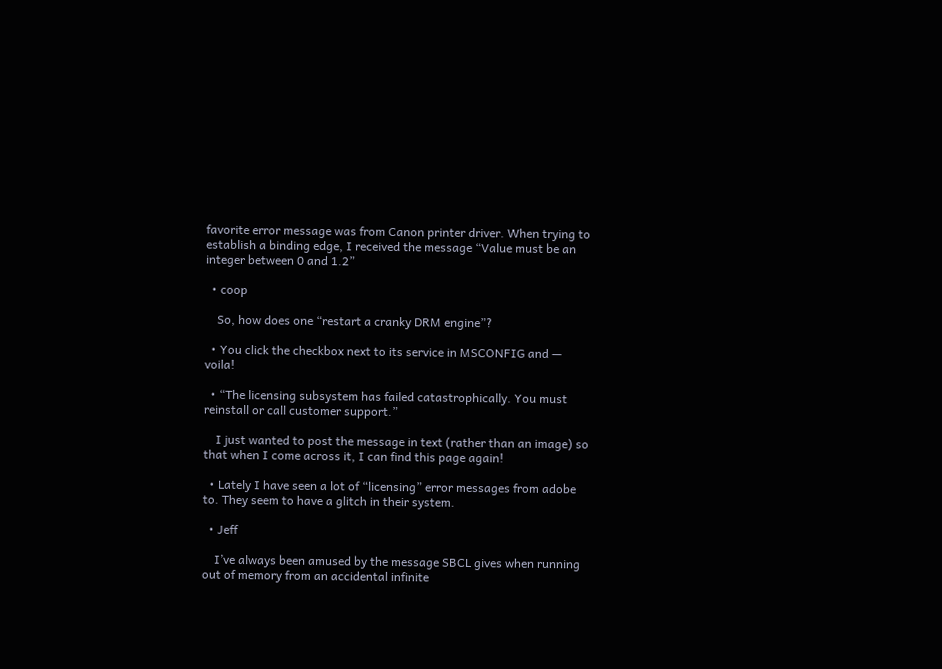favorite error message was from Canon printer driver. When trying to establish a binding edge, I received the message “Value must be an integer between 0 and 1.2”

  • coop

    So, how does one “restart a cranky DRM engine”?

  • You click the checkbox next to its service in MSCONFIG and — voila!

  • “The licensing subsystem has failed catastrophically. You must reinstall or call customer support.”

    I just wanted to post the message in text (rather than an image) so that when I come across it, I can find this page again!

  • Lately I have seen a lot of “licensing” error messages from adobe to. They seem to have a glitch in their system.

  • Jeff

    I’ve always been amused by the message SBCL gives when running out of memory from an accidental infinite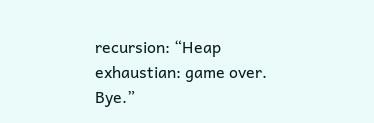recursion: “Heap exhaustian: game over. Bye.”